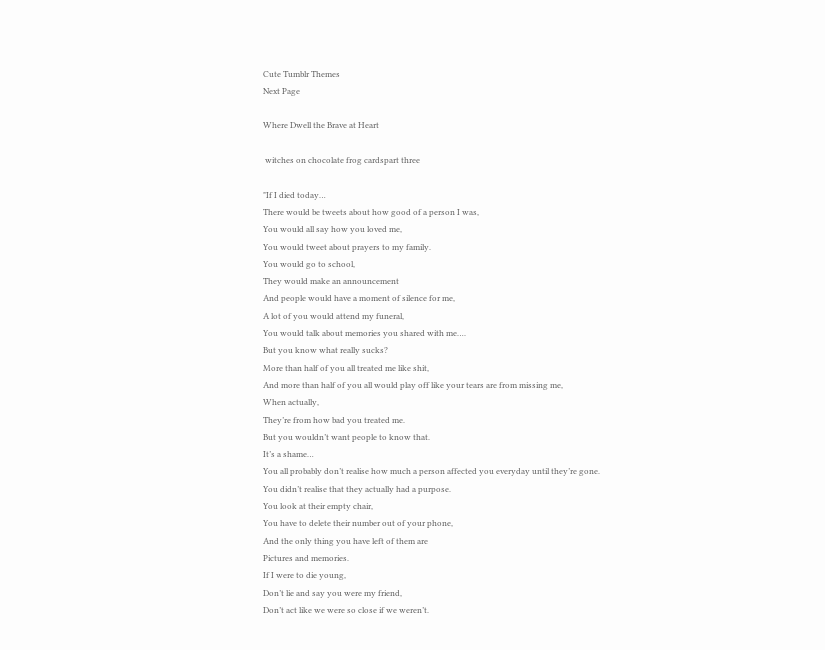Cute Tumblr Themes
Next Page

Where Dwell the Brave at Heart

 witches on chocolate frog cardspart three

"If I died today…
There would be tweets about how good of a person I was,
You would all say how you loved me,
You would tweet about prayers to my family.
You would go to school,
They would make an announcement
And people would have a moment of silence for me,
A lot of you would attend my funeral,
You would talk about memories you shared with me….
But you know what really sucks?
More than half of you all treated me like shit,
And more than half of you all would play off like your tears are from missing me,
When actually,
They’re from how bad you treated me.
But you wouldn’t want people to know that.
It’s a shame…
You all probably don’t realise how much a person affected you everyday until they’re gone.
You didn’t realise that they actually had a purpose.
You look at their empty chair,
You have to delete their number out of your phone,
And the only thing you have left of them are
Pictures and memories.
If I were to die young,
Don’t lie and say you were my friend,
Don’t act like we were so close if we weren’t.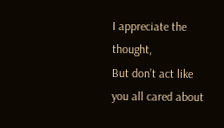I appreciate the thought,
But don’t act like you all cared about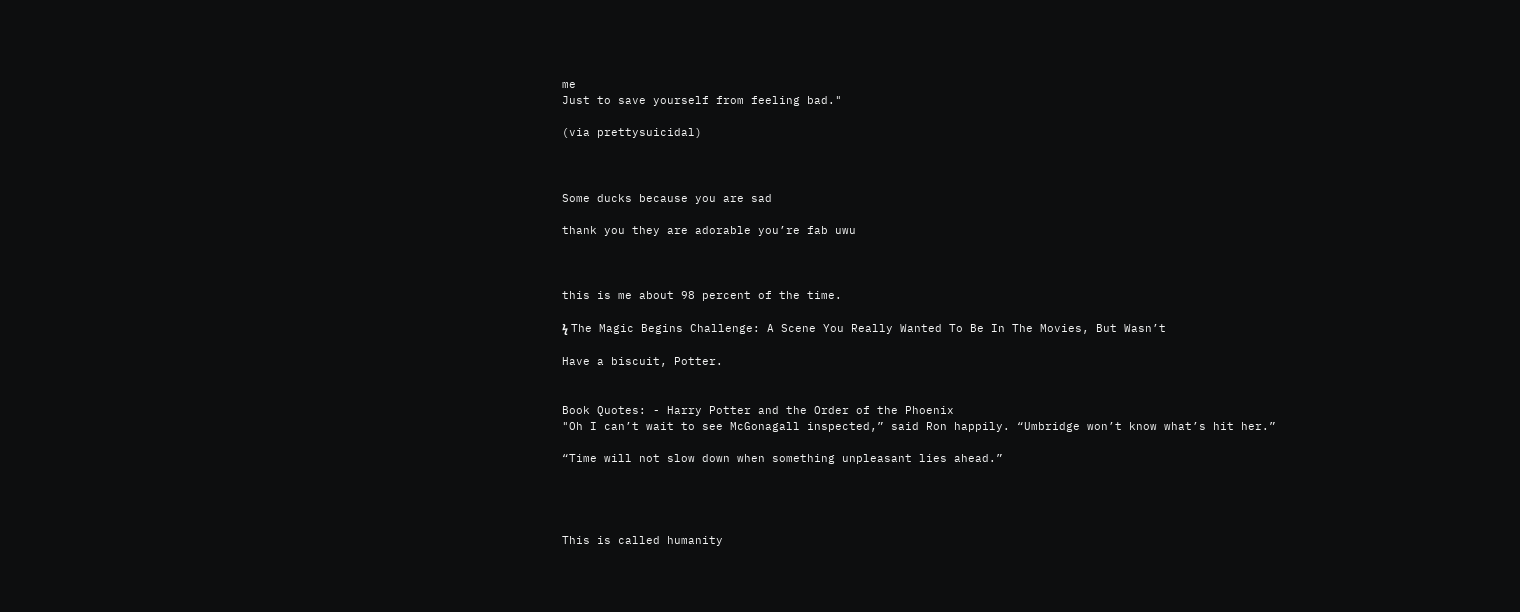me
Just to save yourself from feeling bad."

(via prettysuicidal)



Some ducks because you are sad

thank you they are adorable you’re fab uwu



this is me about 98 percent of the time.

ϟ The Magic Begins Challenge: A Scene You Really Wanted To Be In The Movies, But Wasn’t

Have a biscuit, Potter.


Book Quotes: - Harry Potter and the Order of the Phoenix
"Oh I can’t wait to see McGonagall inspected,” said Ron happily. “Umbridge won’t know what’s hit her.”

“Time will not slow down when something unpleasant lies ahead.”




This is called humanity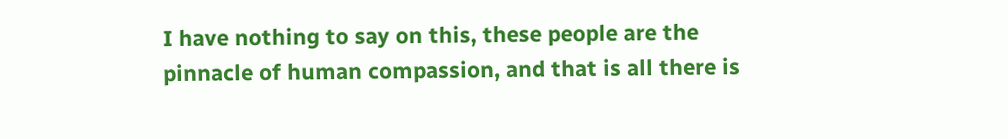I have nothing to say on this, these people are the pinnacle of human compassion, and that is all there is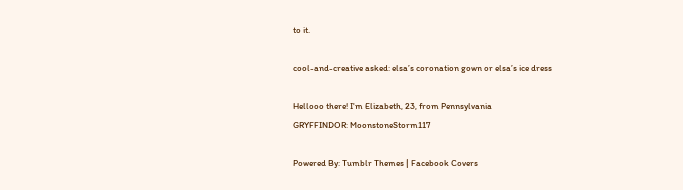to it.

cool-and-creative asked: elsa’s coronation gown or elsa’s ice dress

Hellooo there! I'm Elizabeth, 23, from Pennsylvania
GRYFFINDOR: MoonstoneStorm117

Powered By: Tumblr Themes | Facebook Covers